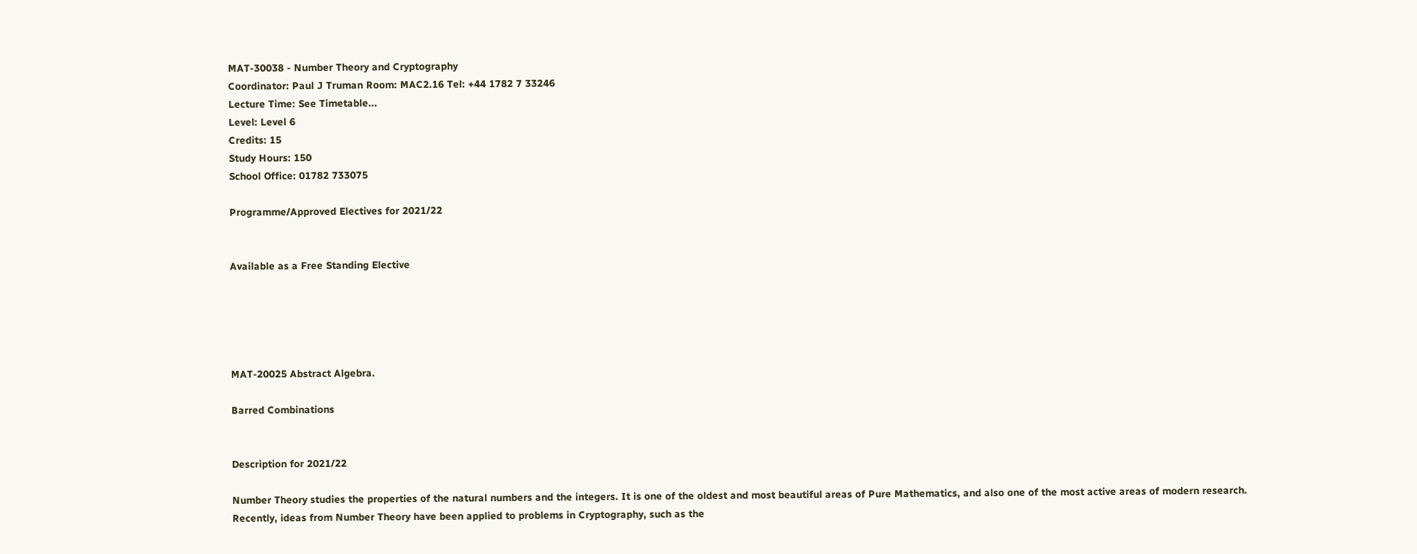MAT-30038 - Number Theory and Cryptography
Coordinator: Paul J Truman Room: MAC2.16 Tel: +44 1782 7 33246
Lecture Time: See Timetable...
Level: Level 6
Credits: 15
Study Hours: 150
School Office: 01782 733075

Programme/Approved Electives for 2021/22


Available as a Free Standing Elective





MAT-20025 Abstract Algebra.

Barred Combinations


Description for 2021/22

Number Theory studies the properties of the natural numbers and the integers. It is one of the oldest and most beautiful areas of Pure Mathematics, and also one of the most active areas of modern research. Recently, ideas from Number Theory have been applied to problems in Cryptography, such as the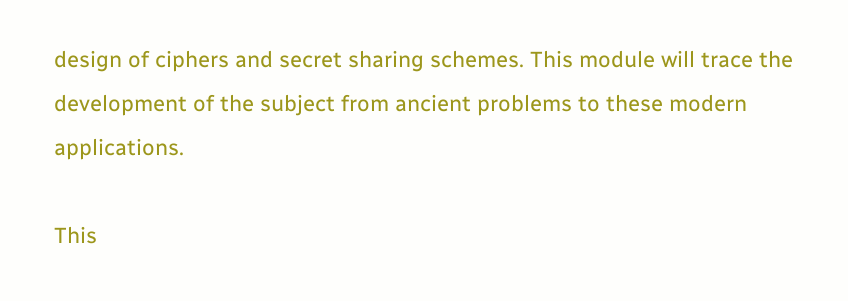design of ciphers and secret sharing schemes. This module will trace the development of the subject from ancient problems to these modern applications.

This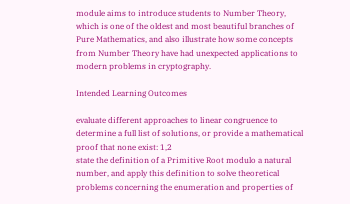module aims to introduce students to Number Theory, which is one of the oldest and most beautiful branches of Pure Mathematics, and also illustrate how some concepts from Number Theory have had unexpected applications to modern problems in cryptography.

Intended Learning Outcomes

evaluate different approaches to linear congruence to determine a full list of solutions, or provide a mathematical proof that none exist: 1,2
state the definition of a Primitive Root modulo a natural number, and apply this definition to solve theoretical problems concerning the enumeration and properties of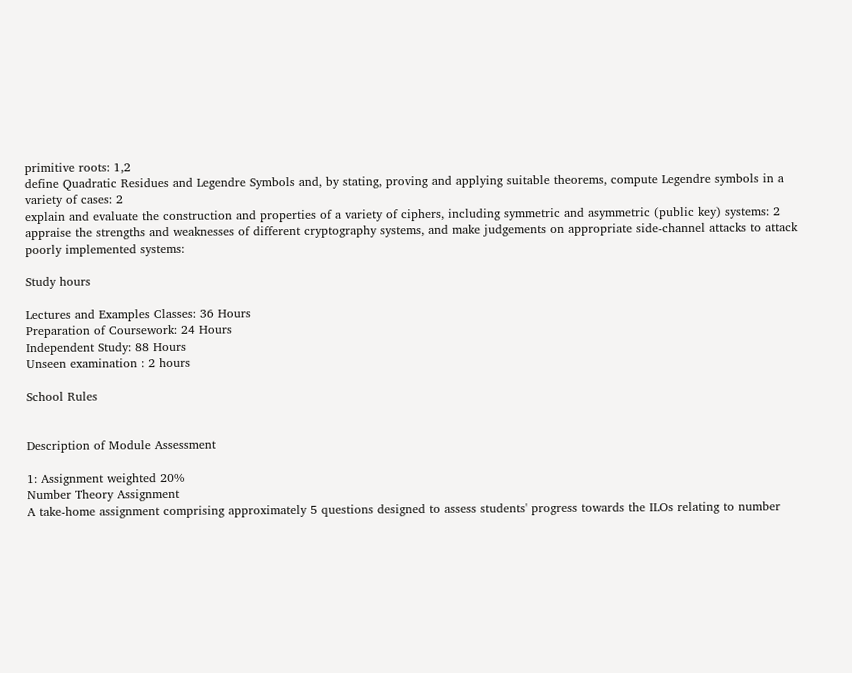primitive roots: 1,2
define Quadratic Residues and Legendre Symbols and, by stating, proving and applying suitable theorems, compute Legendre symbols in a variety of cases: 2
explain and evaluate the construction and properties of a variety of ciphers, including symmetric and asymmetric (public key) systems: 2
appraise the strengths and weaknesses of different cryptography systems, and make judgements on appropriate side-channel attacks to attack poorly implemented systems:

Study hours

Lectures and Examples Classes: 36 Hours
Preparation of Coursework: 24 Hours
Independent Study: 88 Hours
Unseen examination : 2 hours

School Rules


Description of Module Assessment

1: Assignment weighted 20%
Number Theory Assignment
A take-home assignment comprising approximately 5 questions designed to assess students' progress towards the ILOs relating to number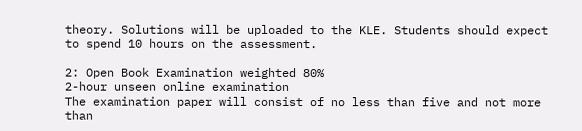theory. Solutions will be uploaded to the KLE. Students should expect to spend 10 hours on the assessment.

2: Open Book Examination weighted 80%
2-hour unseen online examination
The examination paper will consist of no less than five and not more than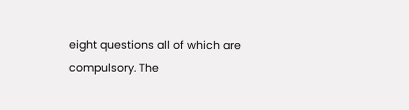eight questions all of which are compulsory. The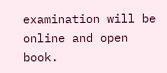examination will be online and open book.